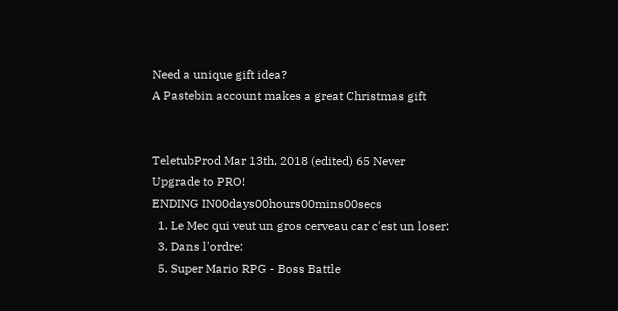Need a unique gift idea?
A Pastebin account makes a great Christmas gift


TeletubProd Mar 13th, 2018 (edited) 65 Never
Upgrade to PRO!
ENDING IN00days00hours00mins00secs
  1. Le Mec qui veut un gros cerveau car c'est un loser:
  3. Dans l'ordre:
  5. Super Mario RPG - Boss Battle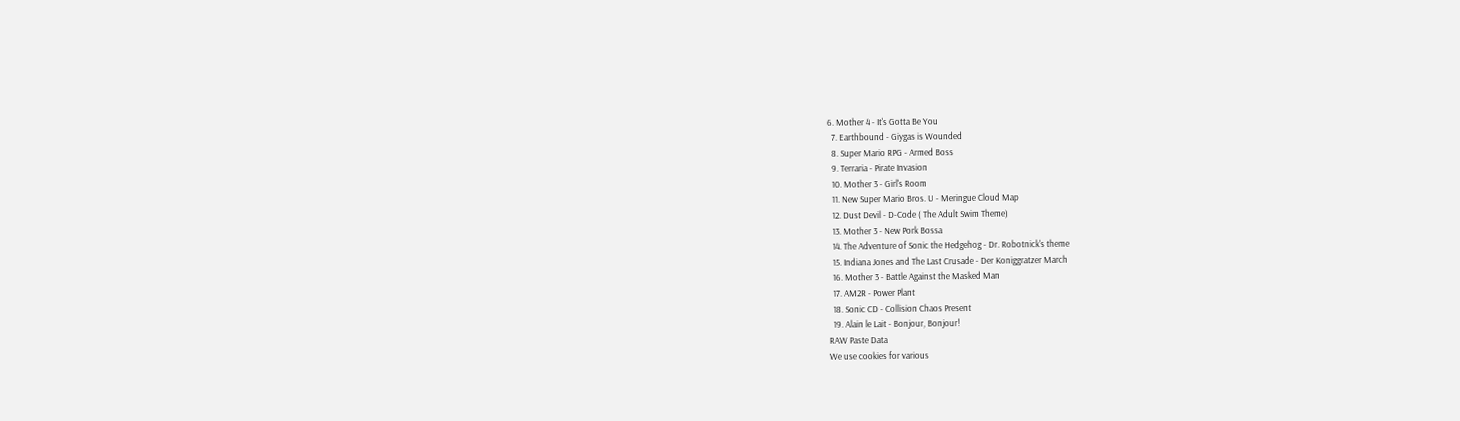6. Mother 4 - It's Gotta Be You
  7. Earthbound - Giygas is Wounded
  8. Super Mario RPG - Armed Boss
  9. Terraria - Pirate Invasion
  10. Mother 3 - Girl's Room
  11. New Super Mario Bros. U - Meringue Cloud Map
  12. Dust Devil - D-Code ( The Adult Swim Theme)
  13. Mother 3 - New Pork Bossa
  14. The Adventure of Sonic the Hedgehog - Dr. Robotnick's theme
  15. Indiana Jones and The Last Crusade - Der Koniggratzer March
  16. Mother 3 - Battle Against the Masked Man
  17. AM2R - Power Plant
  18. Sonic CD - Collision Chaos Present
  19. Alain le Lait - Bonjour, Bonjour!
RAW Paste Data
We use cookies for various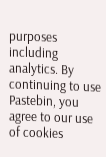purposes including analytics. By continuing to use Pastebin, you agree to our use of cookies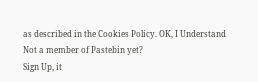as described in the Cookies Policy. OK, I Understand
Not a member of Pastebin yet?
Sign Up, it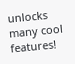unlocks many cool features!